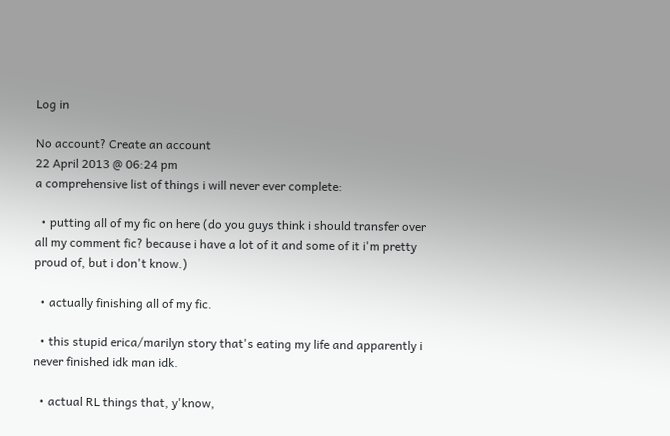Log in

No account? Create an account
22 April 2013 @ 06:24 pm
a comprehensive list of things i will never ever complete:

  • putting all of my fic on here (do you guys think i should transfer over all my comment fic? because i have a lot of it and some of it i'm pretty proud of, but i don't know.)

  • actually finishing all of my fic.

  • this stupid erica/marilyn story that's eating my life and apparently i never finished idk man idk.

  • actual RL things that, y'know,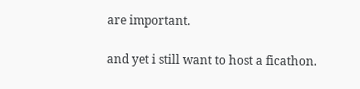are important.

and yet i still want to host a ficathon.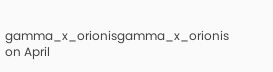gamma_x_orionisgamma_x_orionis on April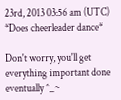23rd, 2013 03:56 am (UTC)
*Does cheerleader dance*

Don't worry, you'll get everything important done eventually ^_~